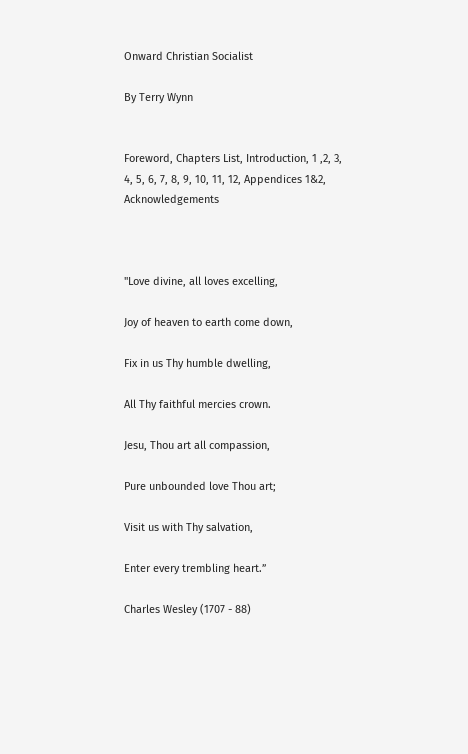Onward Christian Socialist

By Terry Wynn


Foreword, Chapters List, Introduction, 1 ,2, 3, 4, 5, 6, 7, 8, 9, 10, 11, 12, Appendices 1&2, Acknowledgements



"Love divine, all loves excelling,

Joy of heaven to earth come down,

Fix in us Thy humble dwelling,

All Thy faithful mercies crown.

Jesu, Thou art all compassion,

Pure unbounded love Thou art;

Visit us with Thy salvation,

Enter every trembling heart.”

Charles Wesley (1707 - 88)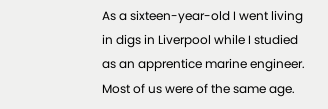As a sixteen-year-old I went living in digs in Liverpool while I studied as an apprentice marine engineer.  Most of us were of the same age.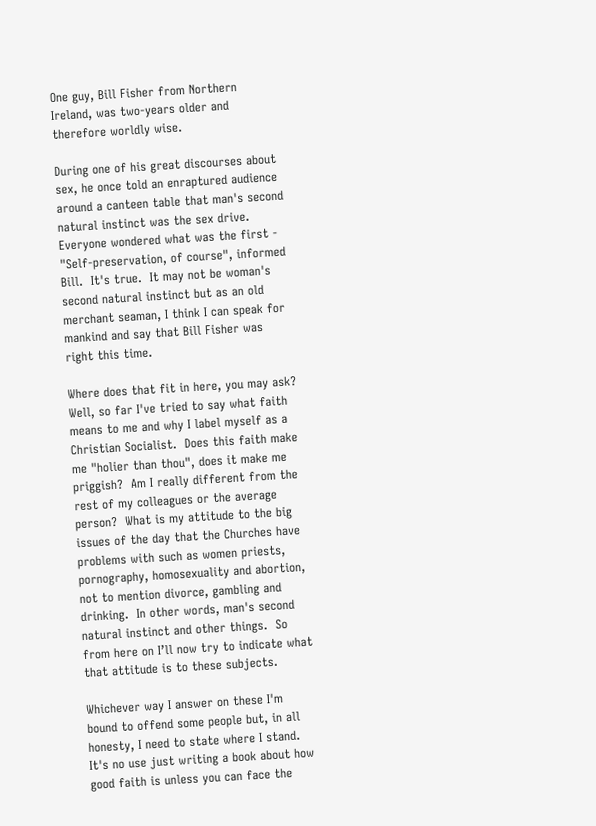One guy, Bill Fisher from Northern Ireland, was two-years older and therefore worldly wise.

During one of his great discourses about sex, he once told an enraptured audience around a canteen table that man's second natural instinct was the sex drive.  Everyone wondered what was the first - "Self-preservation, of course", informed Bill.  It's true.  It may not be woman's second natural instinct but as an old merchant seaman, I think I can speak for mankind and say that Bill Fisher was right this time.

Where does that fit in here, you may ask?  Well, so far I've tried to say what faith means to me and why I label myself as a Christian Socialist.  Does this faith make me "holier than thou", does it make me priggish?  Am I really different from the rest of my colleagues or the average person?  What is my attitude to the big issues of the day that the Churches have problems with such as women priests, pornography, homosexuality and abortion, not to mention divorce, gambling and drinking.  In other words, man's second natural instinct and other things.  So from here on I’ll now try to indicate what that attitude is to these subjects.

Whichever way I answer on these I'm bound to offend some people but, in all honesty, I need to state where I stand.  It's no use just writing a book about how good faith is unless you can face the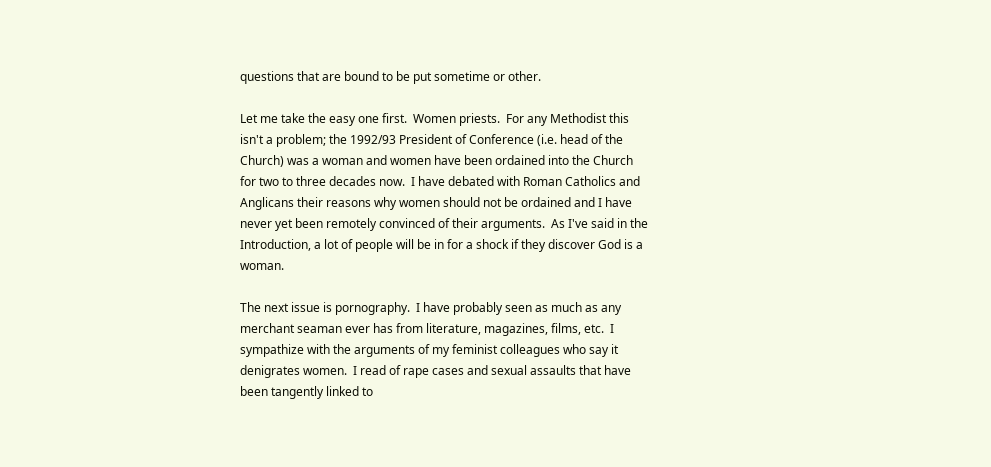questions that are bound to be put sometime or other.

Let me take the easy one first.  Women priests.  For any Methodist this isn't a problem; the 1992/93 President of Conference (i.e. head of the Church) was a woman and women have been ordained into the Church for two to three decades now.  I have debated with Roman Catholics and Anglicans their reasons why women should not be ordained and I have never yet been remotely convinced of their arguments.  As I've said in the Introduction, a lot of people will be in for a shock if they discover God is a woman.

The next issue is pornography.  I have probably seen as much as any merchant seaman ever has from literature, magazines, films, etc.  I sympathize with the arguments of my feminist colleagues who say it denigrates women.  I read of rape cases and sexual assaults that have been tangently linked to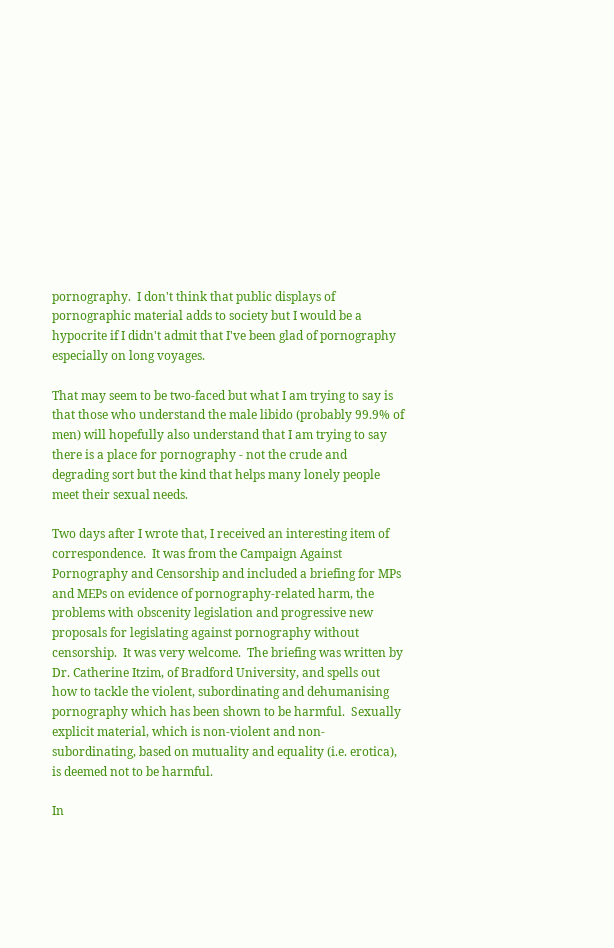pornography.  I don't think that public displays of pornographic material adds to society but I would be a hypocrite if I didn't admit that I've been glad of pornography especially on long voyages.

That may seem to be two-faced but what I am trying to say is that those who understand the male libido (probably 99.9% of men) will hopefully also understand that I am trying to say there is a place for pornography - not the crude and degrading sort but the kind that helps many lonely people meet their sexual needs.

Two days after I wrote that, I received an interesting item of correspondence.  It was from the Campaign Against Pornography and Censorship and included a briefing for MPs and MEPs on evidence of pornography-related harm, the problems with obscenity legislation and progressive new proposals for legislating against pornography without censorship.  It was very welcome.  The briefing was written by Dr. Catherine Itzim, of Bradford University, and spells out how to tackle the violent, subordinating and dehumanising pornography which has been shown to be harmful.  Sexually explicit material, which is non-violent and non-subordinating, based on mutuality and equality (i.e. erotica), is deemed not to be harmful.

In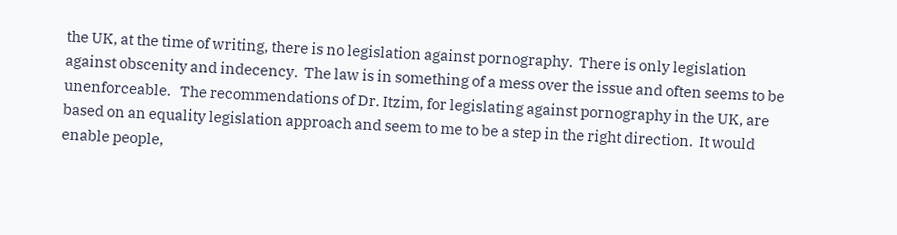the UK, at the time of writing, there is no legislation against pornography.  There is only legislation against obscenity and indecency.  The law is in something of a mess over the issue and often seems to be unenforceable.   The recommendations of Dr. Itzim, for legislating against pornography in the UK, are based on an equality legislation approach and seem to me to be a step in the right direction.  It would enable people,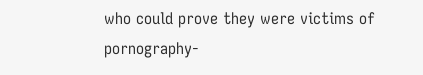who could prove they were victims of pornography-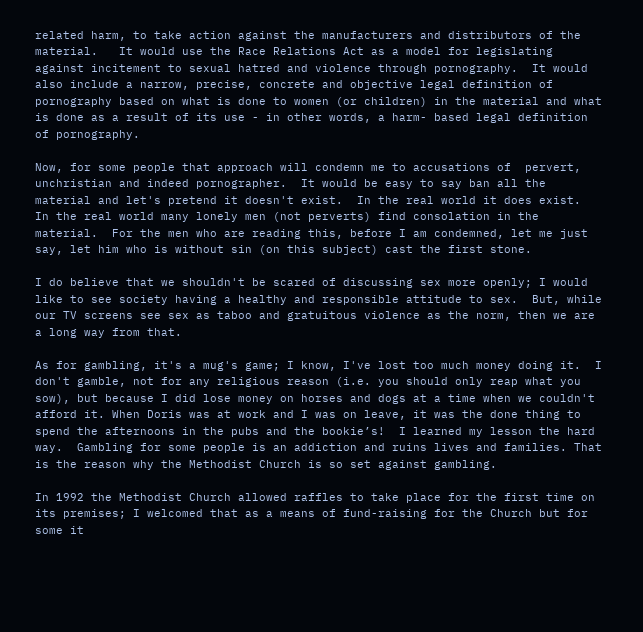related harm, to take action against the manufacturers and distributors of the material.   It would use the Race Relations Act as a model for legislating against incitement to sexual hatred and violence through pornography.  It would also include a narrow, precise, concrete and objective legal definition of pornography based on what is done to women (or children) in the material and what is done as a result of its use - in other words, a harm- based legal definition of pornography.

Now, for some people that approach will condemn me to accusations of  pervert, unchristian and indeed pornographer.  It would be easy to say ban all the material and let's pretend it doesn't exist.  In the real world it does exist.  In the real world many lonely men (not perverts) find consolation in the material.  For the men who are reading this, before I am condemned, let me just say, let him who is without sin (on this subject) cast the first stone.

I do believe that we shouldn't be scared of discussing sex more openly; I would like to see society having a healthy and responsible attitude to sex.  But, while our TV screens see sex as taboo and gratuitous violence as the norm, then we are a long way from that.

As for gambling, it's a mug's game; I know, I've lost too much money doing it.  I don't gamble, not for any religious reason (i.e. you should only reap what you sow), but because I did lose money on horses and dogs at a time when we couldn't afford it. When Doris was at work and I was on leave, it was the done thing to spend the afternoons in the pubs and the bookie’s!  I learned my lesson the hard way.  Gambling for some people is an addiction and ruins lives and families. That is the reason why the Methodist Church is so set against gambling.

In 1992 the Methodist Church allowed raffles to take place for the first time on its premises; I welcomed that as a means of fund-raising for the Church but for some it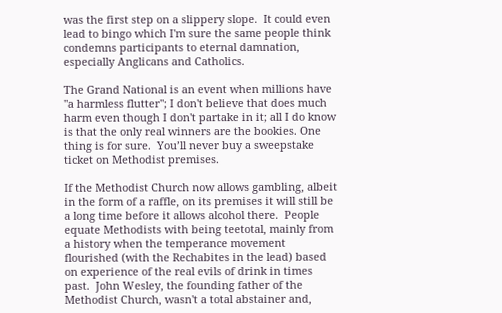was the first step on a slippery slope.  It could even lead to bingo which I'm sure the same people think condemns participants to eternal damnation, especially Anglicans and Catholics.

The Grand National is an event when millions have "a harmless flutter"; I don't believe that does much harm even though I don't partake in it; all I do know is that the only real winners are the bookies. One thing is for sure.  You’ll never buy a sweepstake ticket on Methodist premises.

If the Methodist Church now allows gambling, albeit in the form of a raffle, on its premises it will still be a long time before it allows alcohol there.  People equate Methodists with being teetotal, mainly from a history when the temperance movement flourished (with the Rechabites in the lead) based on experience of the real evils of drink in times past.  John Wesley, the founding father of the Methodist Church, wasn't a total abstainer and,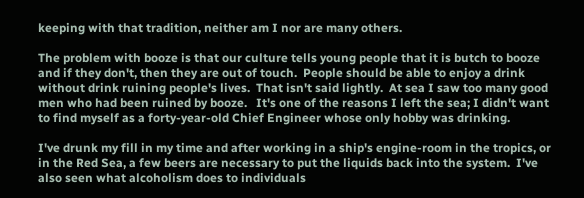keeping with that tradition, neither am I nor are many others.

The problem with booze is that our culture tells young people that it is butch to booze and if they don't, then they are out of touch.  People should be able to enjoy a drink without drink ruining people's lives.  That isn't said lightly.  At sea I saw too many good men who had been ruined by booze.   It's one of the reasons I left the sea; I didn't want to find myself as a forty-year-old Chief Engineer whose only hobby was drinking.

I've drunk my fill in my time and after working in a ship's engine-room in the tropics, or in the Red Sea, a few beers are necessary to put the liquids back into the system.  I've also seen what alcoholism does to individuals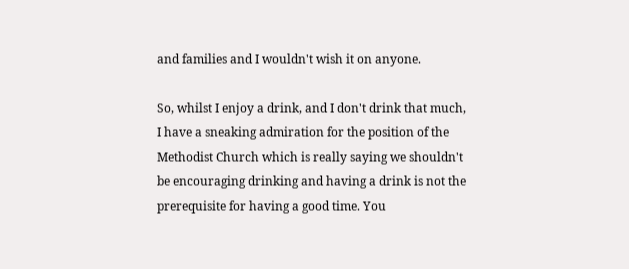and families and I wouldn't wish it on anyone.

So, whilst I enjoy a drink, and I don't drink that much, I have a sneaking admiration for the position of the Methodist Church which is really saying we shouldn't be encouraging drinking and having a drink is not the prerequisite for having a good time. You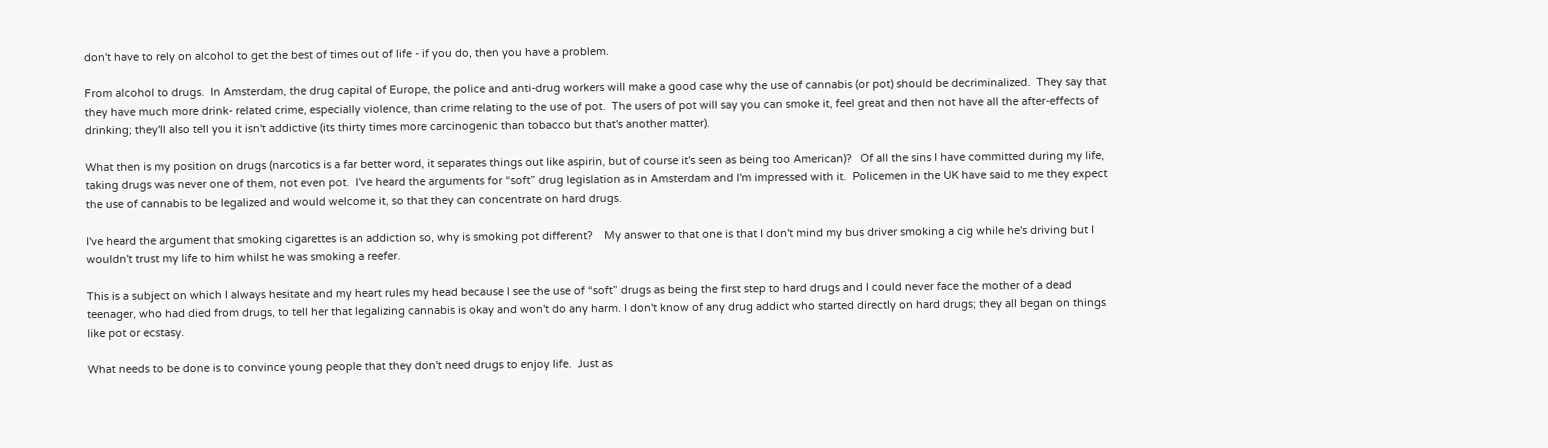don't have to rely on alcohol to get the best of times out of life - if you do, then you have a problem.

From alcohol to drugs.  In Amsterdam, the drug capital of Europe, the police and anti-drug workers will make a good case why the use of cannabis (or pot) should be decriminalized.  They say that they have much more drink- related crime, especially violence, than crime relating to the use of pot.  The users of pot will say you can smoke it, feel great and then not have all the after-effects of drinking; they'll also tell you it isn't addictive (its thirty times more carcinogenic than tobacco but that's another matter).

What then is my position on drugs (narcotics is a far better word, it separates things out like aspirin, but of course it's seen as being too American)?   Of all the sins I have committed during my life, taking drugs was never one of them, not even pot.  I've heard the arguments for “soft” drug legislation as in Amsterdam and I'm impressed with it.  Policemen in the UK have said to me they expect the use of cannabis to be legalized and would welcome it, so that they can concentrate on hard drugs.

I've heard the argument that smoking cigarettes is an addiction so, why is smoking pot different?    My answer to that one is that I don't mind my bus driver smoking a cig while he's driving but I wouldn't trust my life to him whilst he was smoking a reefer.

This is a subject on which I always hesitate and my heart rules my head because I see the use of “soft” drugs as being the first step to hard drugs and I could never face the mother of a dead teenager, who had died from drugs, to tell her that legalizing cannabis is okay and won't do any harm. I don't know of any drug addict who started directly on hard drugs; they all began on things like pot or ecstasy.

What needs to be done is to convince young people that they don't need drugs to enjoy life.  Just as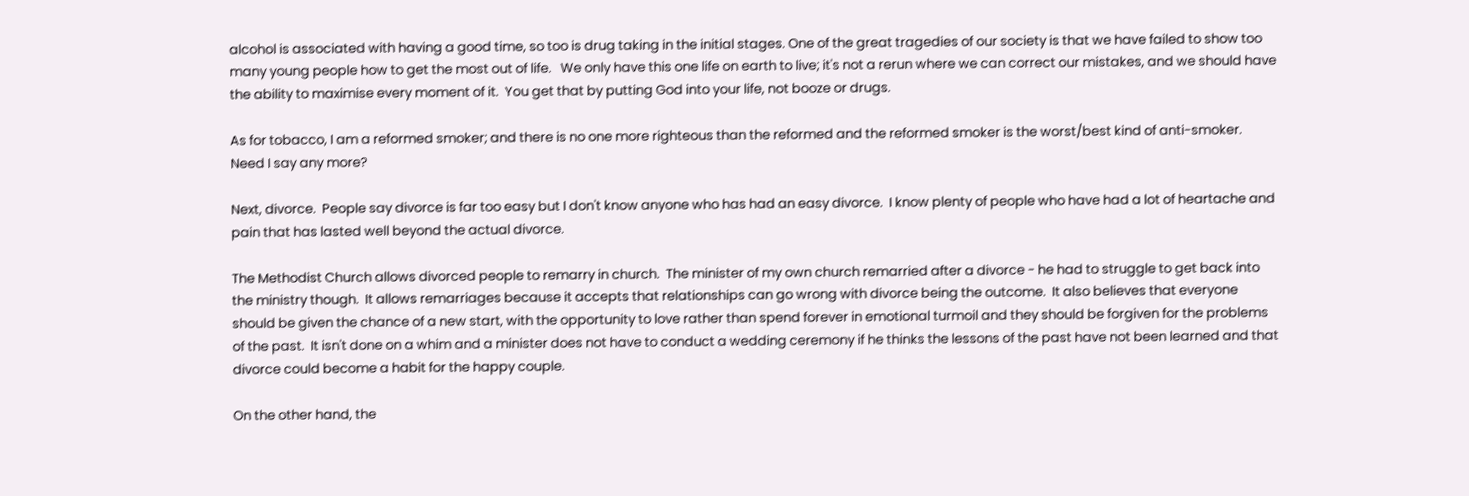alcohol is associated with having a good time, so too is drug taking in the initial stages. One of the great tragedies of our society is that we have failed to show too many young people how to get the most out of life.   We only have this one life on earth to live; it's not a rerun where we can correct our mistakes, and we should have the ability to maximise every moment of it.  You get that by putting God into your life, not booze or drugs.

As for tobacco, I am a reformed smoker; and there is no one more righteous than the reformed and the reformed smoker is the worst/best kind of anti-smoker.  Need I say any more?

Next, divorce.  People say divorce is far too easy but I don't know anyone who has had an easy divorce.  I know plenty of people who have had a lot of heartache and pain that has lasted well beyond the actual divorce.

The Methodist Church allows divorced people to remarry in church.  The minister of my own church remarried after a divorce - he had to struggle to get back into the ministry though.  It allows remarriages because it accepts that relationships can go wrong with divorce being the outcome.  It also believes that everyone should be given the chance of a new start, with the opportunity to love rather than spend forever in emotional turmoil and they should be forgiven for the problems of the past.  It isn't done on a whim and a minister does not have to conduct a wedding ceremony if he thinks the lessons of the past have not been learned and that divorce could become a habit for the happy couple.

On the other hand, the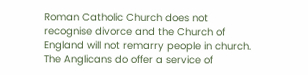Roman Catholic Church does not recognise divorce and the Church of England will not remarry people in church.  The Anglicans do offer a service of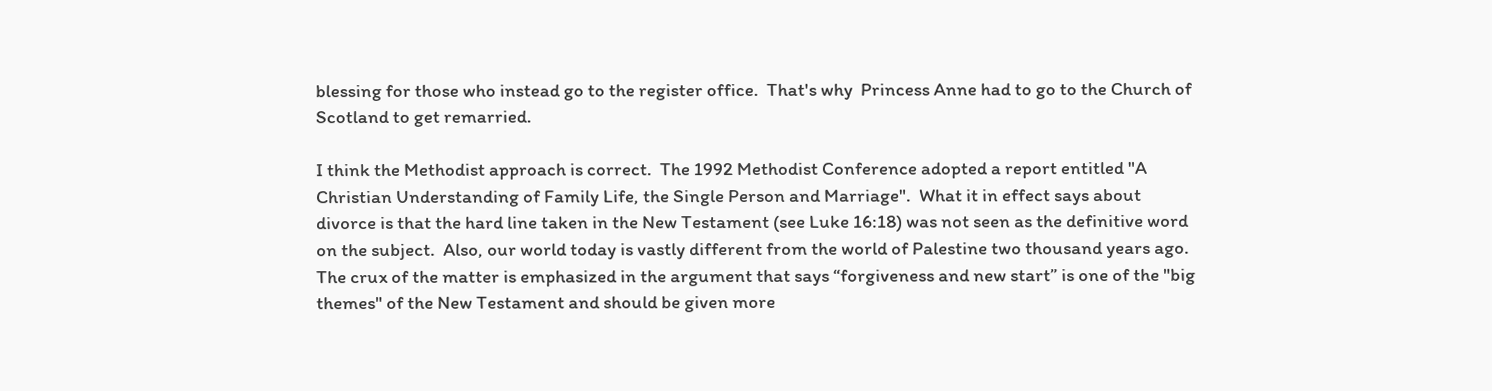blessing for those who instead go to the register office.  That's why  Princess Anne had to go to the Church of Scotland to get remarried.

I think the Methodist approach is correct.  The 1992 Methodist Conference adopted a report entitled "A Christian Understanding of Family Life, the Single Person and Marriage".  What it in effect says about divorce is that the hard line taken in the New Testament (see Luke 16:18) was not seen as the definitive word on the subject.  Also, our world today is vastly different from the world of Palestine two thousand years ago.  The crux of the matter is emphasized in the argument that says “forgiveness and new start” is one of the "big themes" of the New Testament and should be given more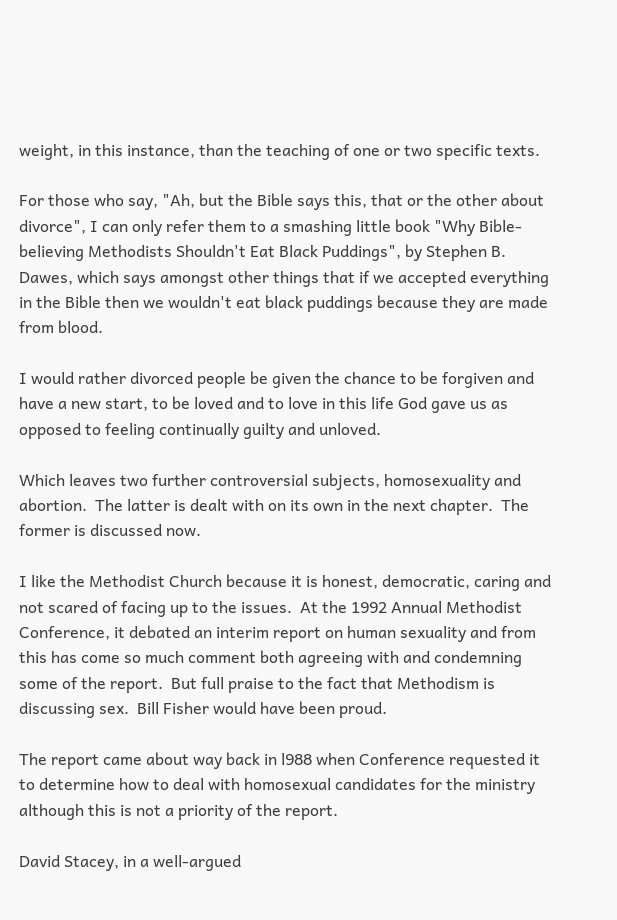weight, in this instance, than the teaching of one or two specific texts.

For those who say, "Ah, but the Bible says this, that or the other about divorce", I can only refer them to a smashing little book "Why Bible-believing Methodists Shouldn't Eat Black Puddings", by Stephen B. Dawes, which says amongst other things that if we accepted everything in the Bible then we wouldn't eat black puddings because they are made from blood.

I would rather divorced people be given the chance to be forgiven and have a new start, to be loved and to love in this life God gave us as opposed to feeling continually guilty and unloved.

Which leaves two further controversial subjects, homosexuality and abortion.  The latter is dealt with on its own in the next chapter.  The former is discussed now.

I like the Methodist Church because it is honest, democratic, caring and not scared of facing up to the issues.  At the 1992 Annual Methodist Conference, it debated an interim report on human sexuality and from this has come so much comment both agreeing with and condemning some of the report.  But full praise to the fact that Methodism is discussing sex.  Bill Fisher would have been proud.

The report came about way back in l988 when Conference requested it to determine how to deal with homosexual candidates for the ministry although this is not a priority of the report.

David Stacey, in a well-argued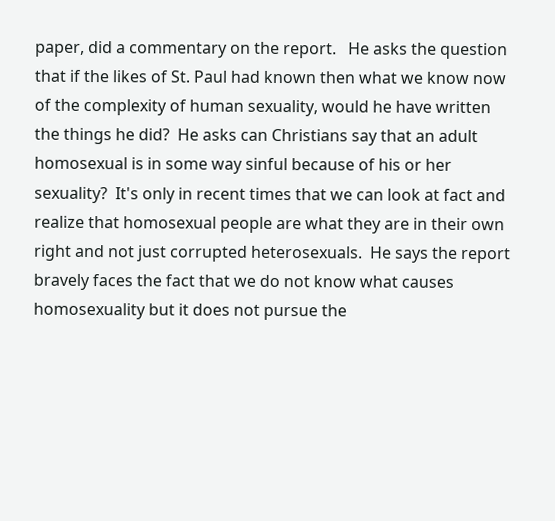paper, did a commentary on the report.   He asks the question that if the likes of St. Paul had known then what we know now of the complexity of human sexuality, would he have written the things he did?  He asks can Christians say that an adult homosexual is in some way sinful because of his or her sexuality?  It's only in recent times that we can look at fact and realize that homosexual people are what they are in their own right and not just corrupted heterosexuals.  He says the report bravely faces the fact that we do not know what causes homosexuality but it does not pursue the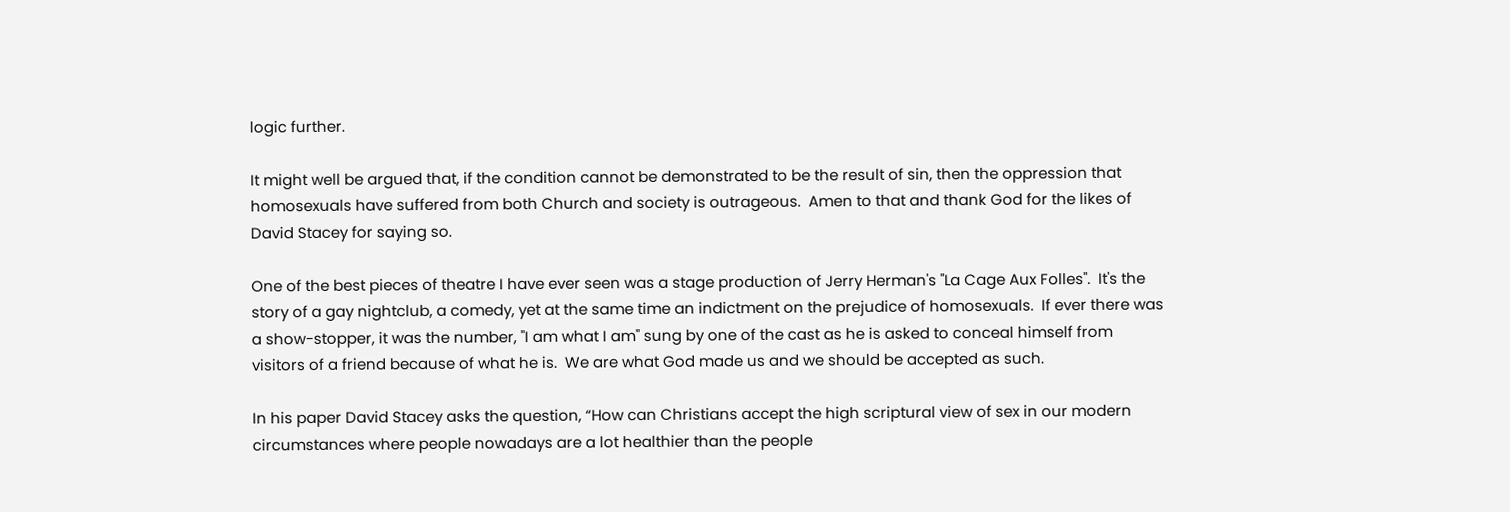logic further.

It might well be argued that, if the condition cannot be demonstrated to be the result of sin, then the oppression that homosexuals have suffered from both Church and society is outrageous.  Amen to that and thank God for the likes of David Stacey for saying so.

One of the best pieces of theatre I have ever seen was a stage production of Jerry Herman's "La Cage Aux Folles".  It's the story of a gay nightclub, a comedy, yet at the same time an indictment on the prejudice of homosexuals.  If ever there was a show-stopper, it was the number, "I am what I am" sung by one of the cast as he is asked to conceal himself from visitors of a friend because of what he is.  We are what God made us and we should be accepted as such.

In his paper David Stacey asks the question, “How can Christians accept the high scriptural view of sex in our modern circumstances where people nowadays are a lot healthier than the people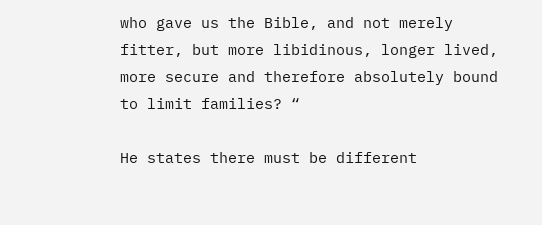who gave us the Bible, and not merely fitter, but more libidinous, longer lived, more secure and therefore absolutely bound to limit families? “

He states there must be different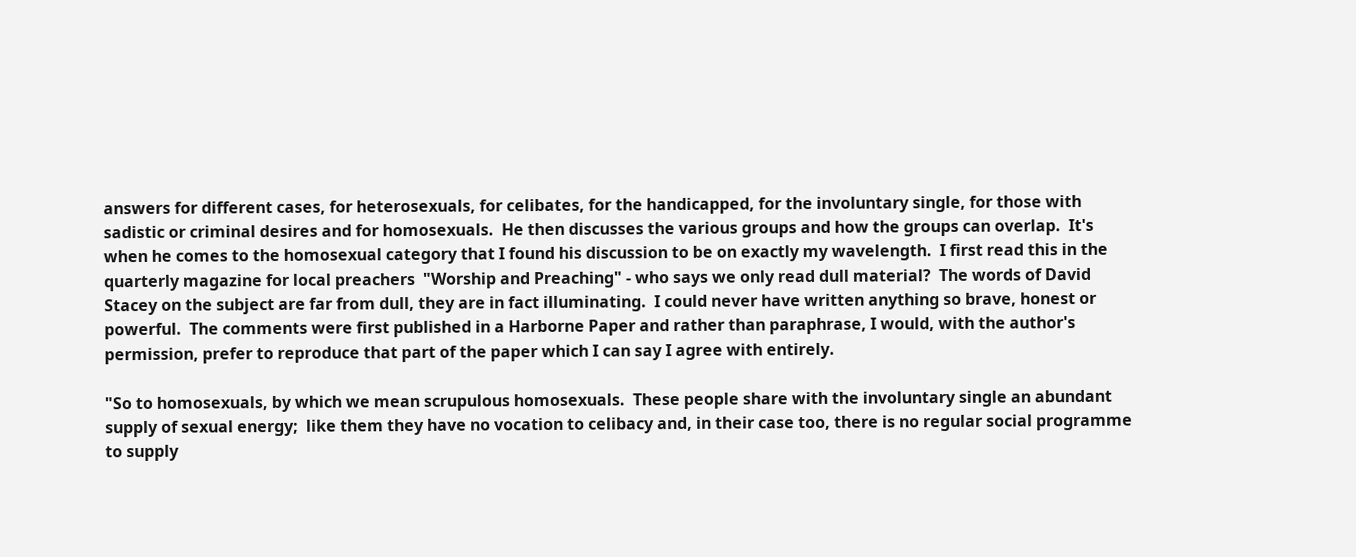answers for different cases, for heterosexuals, for celibates, for the handicapped, for the involuntary single, for those with sadistic or criminal desires and for homosexuals.  He then discusses the various groups and how the groups can overlap.  It's when he comes to the homosexual category that I found his discussion to be on exactly my wavelength.  I first read this in the quarterly magazine for local preachers  "Worship and Preaching" - who says we only read dull material?  The words of David Stacey on the subject are far from dull, they are in fact illuminating.  I could never have written anything so brave, honest or powerful.  The comments were first published in a Harborne Paper and rather than paraphrase, I would, with the author's permission, prefer to reproduce that part of the paper which I can say I agree with entirely.

"So to homosexuals, by which we mean scrupulous homosexuals.  These people share with the involuntary single an abundant supply of sexual energy;  like them they have no vocation to celibacy and, in their case too, there is no regular social programme to supply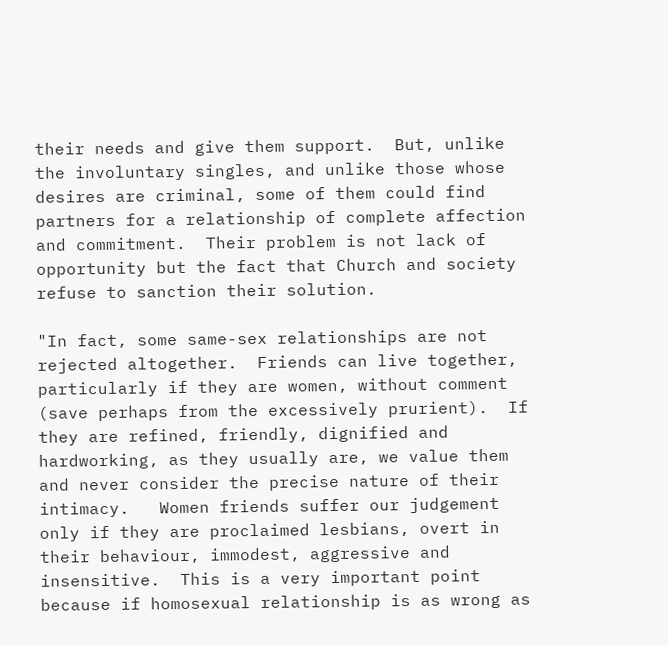their needs and give them support.  But, unlike the involuntary singles, and unlike those whose desires are criminal, some of them could find partners for a relationship of complete affection and commitment.  Their problem is not lack of opportunity but the fact that Church and society refuse to sanction their solution.

"In fact, some same-sex relationships are not rejected altogether.  Friends can live together, particularly if they are women, without comment (save perhaps from the excessively prurient).  If they are refined, friendly, dignified and hardworking, as they usually are, we value them and never consider the precise nature of their intimacy.   Women friends suffer our judgement only if they are proclaimed lesbians, overt in their behaviour, immodest, aggressive and insensitive.  This is a very important point because if homosexual relationship is as wrong as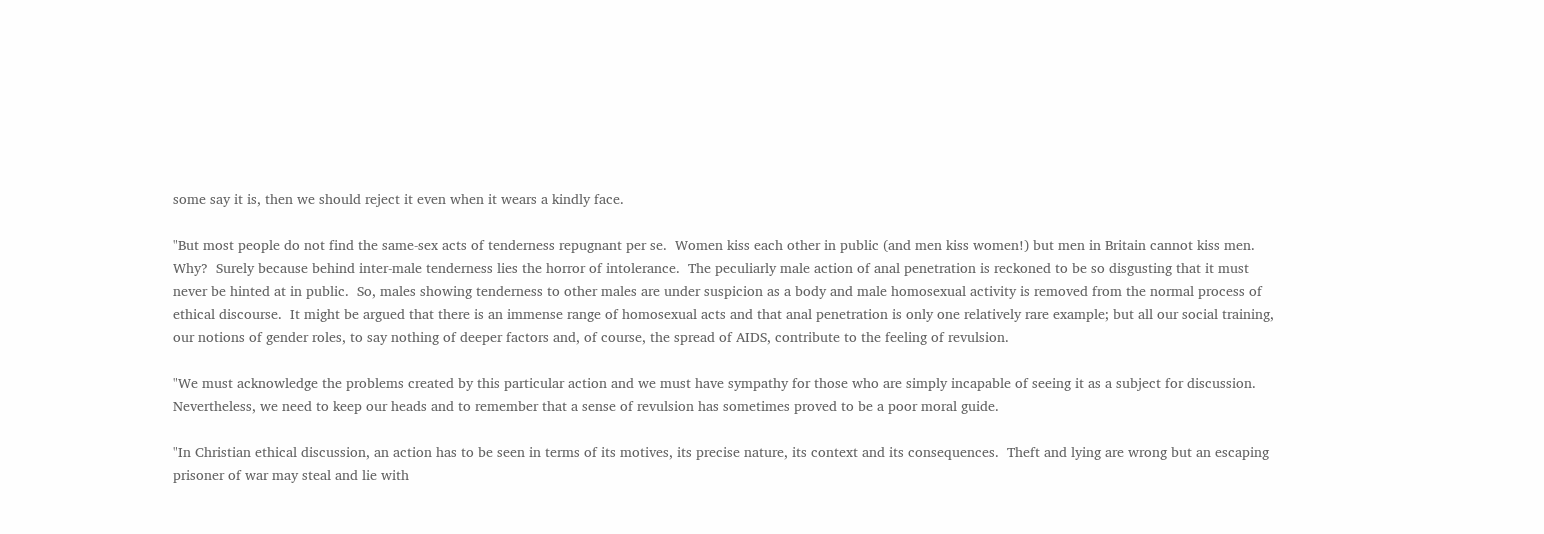some say it is, then we should reject it even when it wears a kindly face.

"But most people do not find the same-sex acts of tenderness repugnant per se.  Women kiss each other in public (and men kiss women!) but men in Britain cannot kiss men.  Why?  Surely because behind inter-male tenderness lies the horror of intolerance.  The peculiarly male action of anal penetration is reckoned to be so disgusting that it must never be hinted at in public.  So, males showing tenderness to other males are under suspicion as a body and male homosexual activity is removed from the normal process of ethical discourse.  It might be argued that there is an immense range of homosexual acts and that anal penetration is only one relatively rare example; but all our social training, our notions of gender roles, to say nothing of deeper factors and, of course, the spread of AIDS, contribute to the feeling of revulsion.

"We must acknowledge the problems created by this particular action and we must have sympathy for those who are simply incapable of seeing it as a subject for discussion.  Nevertheless, we need to keep our heads and to remember that a sense of revulsion has sometimes proved to be a poor moral guide.

"In Christian ethical discussion, an action has to be seen in terms of its motives, its precise nature, its context and its consequences.  Theft and lying are wrong but an escaping prisoner of war may steal and lie with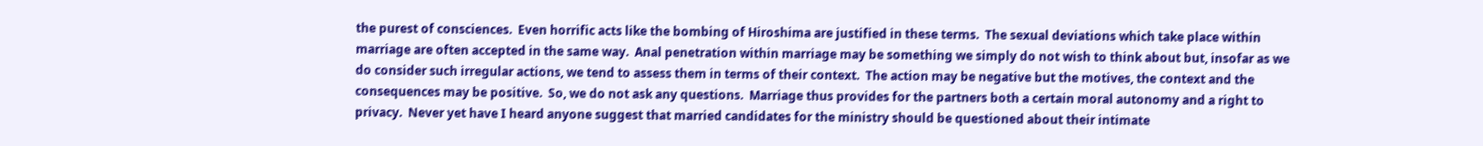the purest of consciences.  Even horrific acts like the bombing of Hiroshima are justified in these terms.  The sexual deviations which take place within marriage are often accepted in the same way.  Anal penetration within marriage may be something we simply do not wish to think about but, insofar as we do consider such irregular actions, we tend to assess them in terms of their context.  The action may be negative but the motives, the context and the consequences may be positive.  So, we do not ask any questions.  Marriage thus provides for the partners both a certain moral autonomy and a right to privacy.  Never yet have I heard anyone suggest that married candidates for the ministry should be questioned about their intimate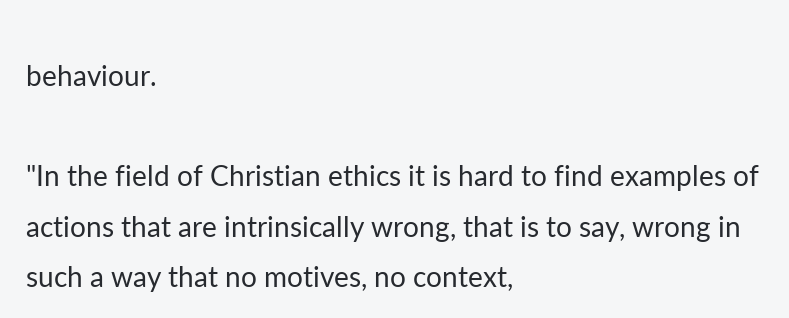behaviour.

"In the field of Christian ethics it is hard to find examples of actions that are intrinsically wrong, that is to say, wrong in such a way that no motives, no context,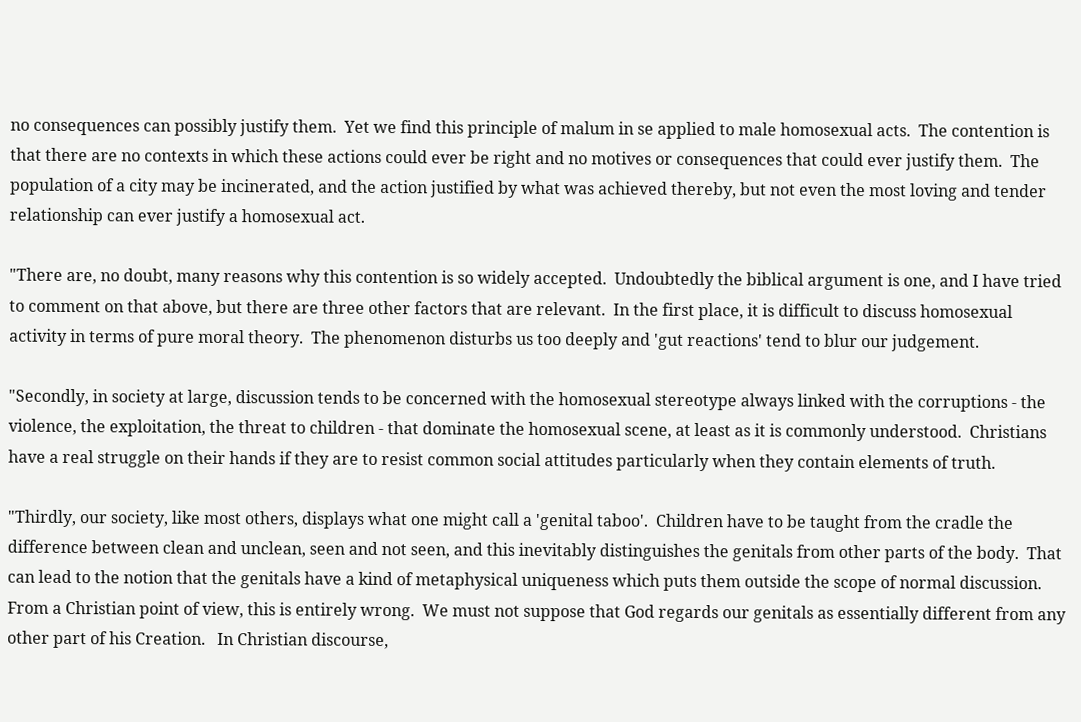no consequences can possibly justify them.  Yet we find this principle of malum in se applied to male homosexual acts.  The contention is that there are no contexts in which these actions could ever be right and no motives or consequences that could ever justify them.  The population of a city may be incinerated, and the action justified by what was achieved thereby, but not even the most loving and tender relationship can ever justify a homosexual act.

"There are, no doubt, many reasons why this contention is so widely accepted.  Undoubtedly the biblical argument is one, and I have tried to comment on that above, but there are three other factors that are relevant.  In the first place, it is difficult to discuss homosexual activity in terms of pure moral theory.  The phenomenon disturbs us too deeply and 'gut reactions' tend to blur our judgement.

"Secondly, in society at large, discussion tends to be concerned with the homosexual stereotype always linked with the corruptions - the violence, the exploitation, the threat to children - that dominate the homosexual scene, at least as it is commonly understood.  Christians have a real struggle on their hands if they are to resist common social attitudes particularly when they contain elements of truth.

"Thirdly, our society, like most others, displays what one might call a 'genital taboo'.  Children have to be taught from the cradle the difference between clean and unclean, seen and not seen, and this inevitably distinguishes the genitals from other parts of the body.  That can lead to the notion that the genitals have a kind of metaphysical uniqueness which puts them outside the scope of normal discussion.  From a Christian point of view, this is entirely wrong.  We must not suppose that God regards our genitals as essentially different from any other part of his Creation.   In Christian discourse,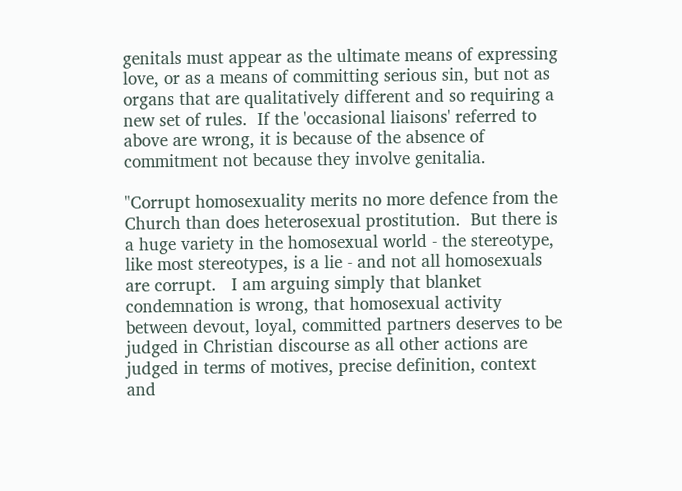genitals must appear as the ultimate means of expressing love, or as a means of committing serious sin, but not as organs that are qualitatively different and so requiring a new set of rules.  If the 'occasional liaisons' referred to above are wrong, it is because of the absence of commitment not because they involve genitalia.

"Corrupt homosexuality merits no more defence from the Church than does heterosexual prostitution.  But there is a huge variety in the homosexual world - the stereotype, like most stereotypes, is a lie - and not all homosexuals are corrupt.   I am arguing simply that blanket condemnation is wrong, that homosexual activity between devout, loyal, committed partners deserves to be judged in Christian discourse as all other actions are judged in terms of motives, precise definition, context and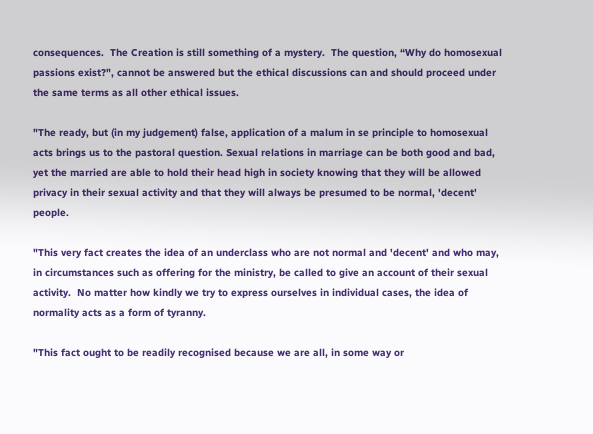consequences.  The Creation is still something of a mystery.  The question, “Why do homosexual passions exist?", cannot be answered but the ethical discussions can and should proceed under the same terms as all other ethical issues.

"The ready, but (in my judgement) false, application of a malum in se principle to homosexual acts brings us to the pastoral question. Sexual relations in marriage can be both good and bad, yet the married are able to hold their head high in society knowing that they will be allowed privacy in their sexual activity and that they will always be presumed to be normal, 'decent' people.

"This very fact creates the idea of an underclass who are not normal and 'decent' and who may, in circumstances such as offering for the ministry, be called to give an account of their sexual activity.  No matter how kindly we try to express ourselves in individual cases, the idea of normality acts as a form of tyranny.

"This fact ought to be readily recognised because we are all, in some way or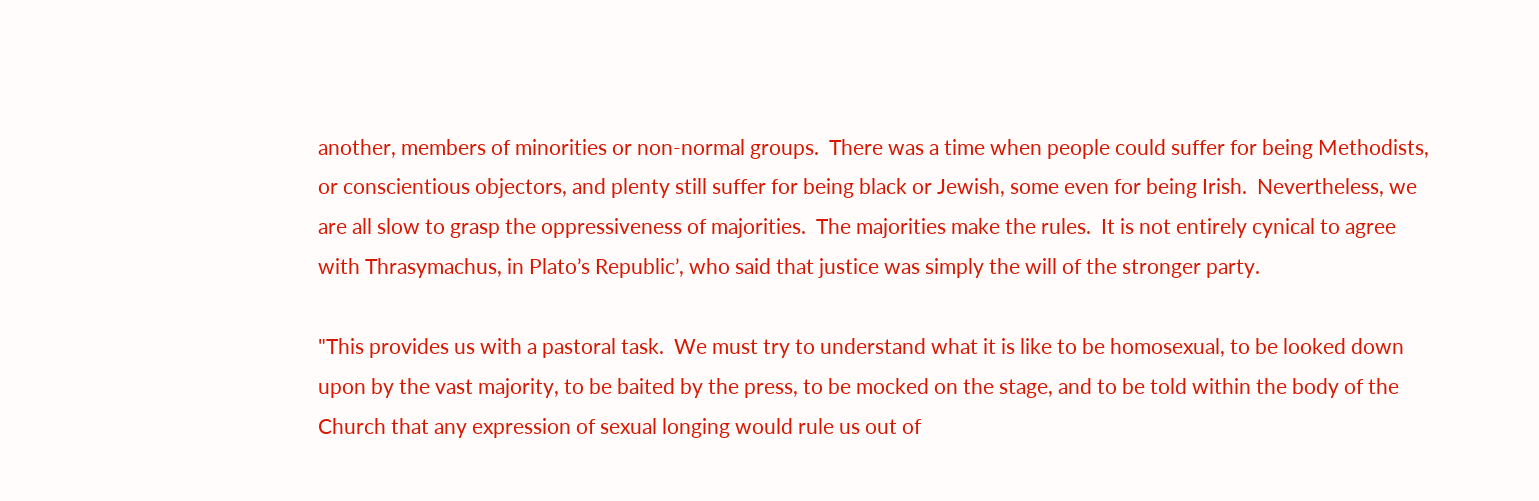another, members of minorities or non-normal groups.  There was a time when people could suffer for being Methodists, or conscientious objectors, and plenty still suffer for being black or Jewish, some even for being Irish.  Nevertheless, we are all slow to grasp the oppressiveness of majorities.  The majorities make the rules.  It is not entirely cynical to agree with Thrasymachus, in Plato’s Republic’, who said that justice was simply the will of the stronger party.

"This provides us with a pastoral task.  We must try to understand what it is like to be homosexual, to be looked down upon by the vast majority, to be baited by the press, to be mocked on the stage, and to be told within the body of the Church that any expression of sexual longing would rule us out of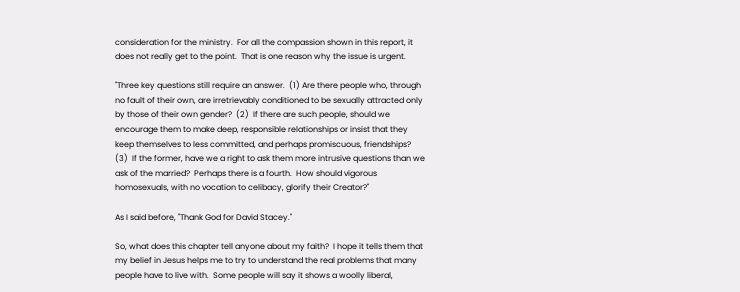consideration for the ministry.  For all the compassion shown in this report, it does not really get to the point.  That is one reason why the issue is urgent.

"Three key questions still require an answer.  (1) Are there people who, through no fault of their own, are irretrievably conditioned to be sexually attracted only by those of their own gender?  (2)  If there are such people, should we encourage them to make deep, responsible relationships or insist that they keep themselves to less committed, and perhaps promiscuous, friendships?  (3)  If the former, have we a right to ask them more intrusive questions than we ask of the married?  Perhaps there is a fourth.  How should vigorous homosexuals, with no vocation to celibacy, glorify their Creator?"

As I said before, "Thank God for David Stacey."

So, what does this chapter tell anyone about my faith?  I hope it tells them that my belief in Jesus helps me to try to understand the real problems that many people have to live with.  Some people will say it shows a woolly liberal,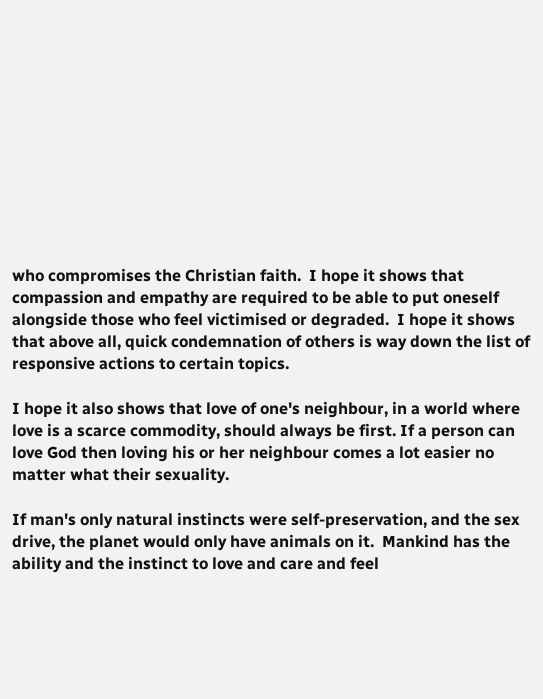who compromises the Christian faith.  I hope it shows that compassion and empathy are required to be able to put oneself alongside those who feel victimised or degraded.  I hope it shows that above all, quick condemnation of others is way down the list of responsive actions to certain topics.

I hope it also shows that love of one's neighbour, in a world where love is a scarce commodity, should always be first. If a person can love God then loving his or her neighbour comes a lot easier no matter what their sexuality.

If man's only natural instincts were self-preservation, and the sex drive, the planet would only have animals on it.  Mankind has the ability and the instinct to love and care and feel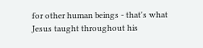for other human beings - that's what Jesus taught throughout his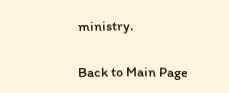ministry.


Back to Main Page